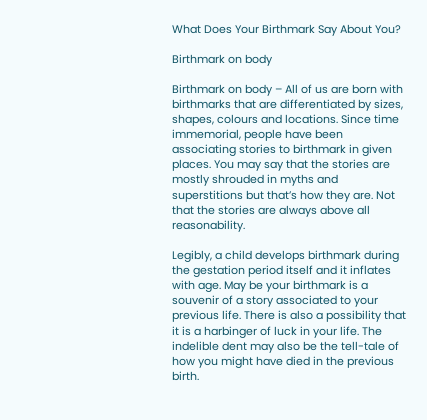What Does Your Birthmark Say About You?

Birthmark on body

Birthmark on body – All of us are born with birthmarks that are differentiated by sizes, shapes, colours and locations. Since time immemorial, people have been associating stories to birthmark in given places. You may say that the stories are mostly shrouded in myths and superstitions but that’s how they are. Not that the stories are always above all reasonability.

Legibly, a child develops birthmark during the gestation period itself and it inflates with age. May be your birthmark is a souvenir of a story associated to your previous life. There is also a possibility that it is a harbinger of luck in your life. The indelible dent may also be the tell-tale of how you might have died in the previous birth.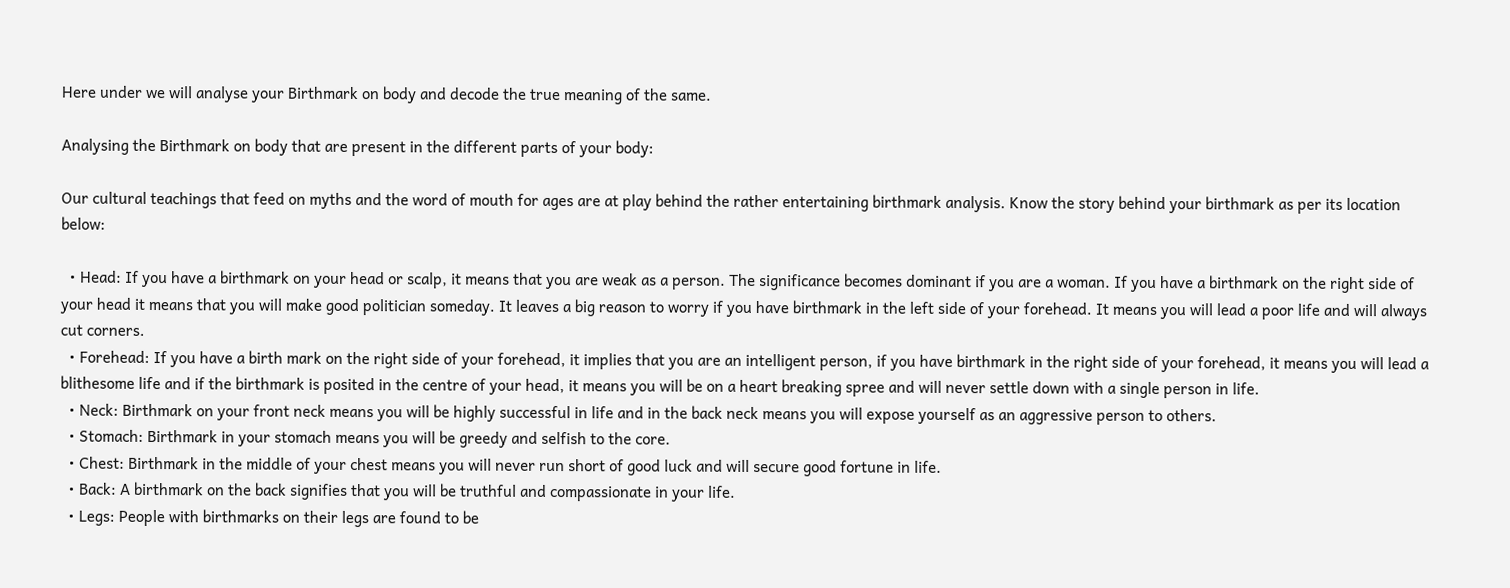Here under we will analyse your Birthmark on body and decode the true meaning of the same.

Analysing the Birthmark on body that are present in the different parts of your body:

Our cultural teachings that feed on myths and the word of mouth for ages are at play behind the rather entertaining birthmark analysis. Know the story behind your birthmark as per its location below:

  • Head: If you have a birthmark on your head or scalp, it means that you are weak as a person. The significance becomes dominant if you are a woman. If you have a birthmark on the right side of your head it means that you will make good politician someday. It leaves a big reason to worry if you have birthmark in the left side of your forehead. It means you will lead a poor life and will always cut corners.
  • Forehead: If you have a birth mark on the right side of your forehead, it implies that you are an intelligent person, if you have birthmark in the right side of your forehead, it means you will lead a blithesome life and if the birthmark is posited in the centre of your head, it means you will be on a heart breaking spree and will never settle down with a single person in life.
  • Neck: Birthmark on your front neck means you will be highly successful in life and in the back neck means you will expose yourself as an aggressive person to others.
  • Stomach: Birthmark in your stomach means you will be greedy and selfish to the core.
  • Chest: Birthmark in the middle of your chest means you will never run short of good luck and will secure good fortune in life.
  • Back: A birthmark on the back signifies that you will be truthful and compassionate in your life.
  • Legs: People with birthmarks on their legs are found to be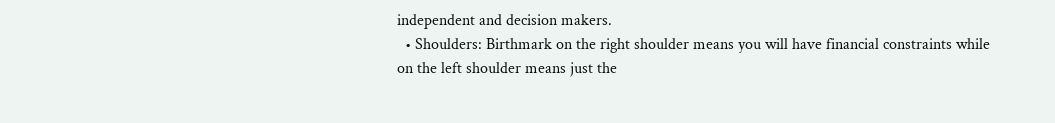independent and decision makers.
  • Shoulders: Birthmark on the right shoulder means you will have financial constraints while on the left shoulder means just the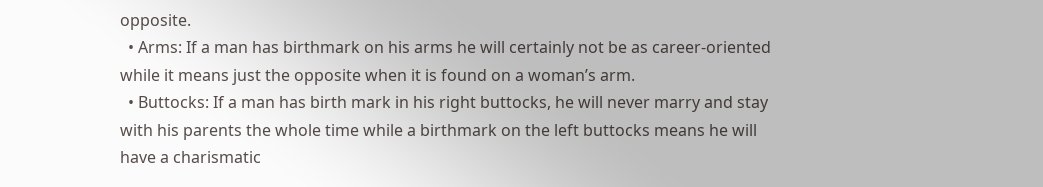opposite.
  • Arms: If a man has birthmark on his arms he will certainly not be as career-oriented while it means just the opposite when it is found on a woman’s arm.
  • Buttocks: If a man has birth mark in his right buttocks, he will never marry and stay with his parents the whole time while a birthmark on the left buttocks means he will have a charismatic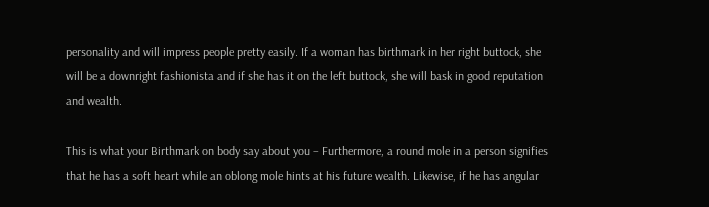personality and will impress people pretty easily. If a woman has birthmark in her right buttock, she will be a downright fashionista and if she has it on the left buttock, she will bask in good reputation and wealth.

This is what your Birthmark on body say about you – Furthermore, a round mole in a person signifies that he has a soft heart while an oblong mole hints at his future wealth. Likewise, if he has angular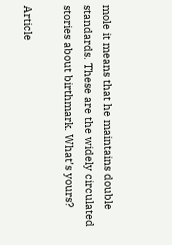mole it means that he maintains double standards. These are the widely circulated stories about birthmark. What’s yours?

Article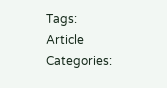Tags:
Article Categories: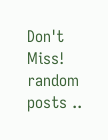Don't Miss! random posts ..